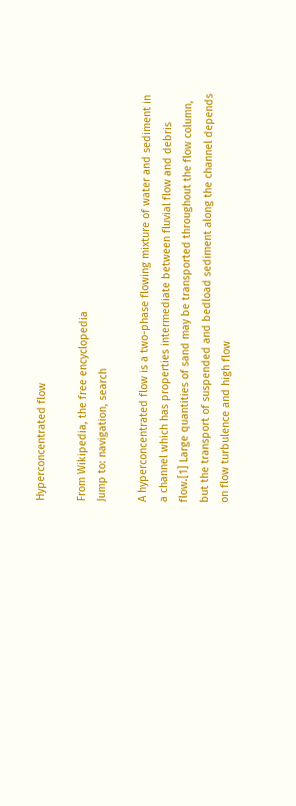Hyperconcentrated flow

From Wikipedia, the free encyclopedia
Jump to: navigation, search

A hyperconcentrated flow is a two-phase flowing mixture of water and sediment in a channel which has properties intermediate between fluvial flow and debris flow.[1] Large quantities of sand may be transported throughout the flow column, but the transport of suspended and bedload sediment along the channel depends on flow turbulence and high flow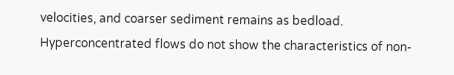velocities, and coarser sediment remains as bedload. Hyperconcentrated flows do not show the characteristics of non-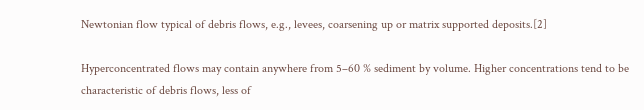Newtonian flow typical of debris flows, e.g., levees, coarsening up or matrix supported deposits.[2]

Hyperconcentrated flows may contain anywhere from 5–60 % sediment by volume. Higher concentrations tend to be characteristic of debris flows, less of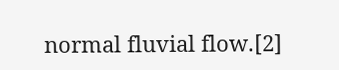normal fluvial flow.[2]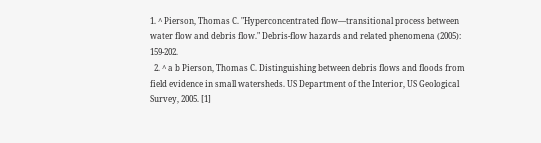1. ^ Pierson, Thomas C. "Hyperconcentrated flow—transitional process between water flow and debris flow." Debris-flow hazards and related phenomena (2005): 159-202.
  2. ^ a b Pierson, Thomas C. Distinguishing between debris flows and floods from field evidence in small watersheds. US Department of the Interior, US Geological Survey, 2005. [1]